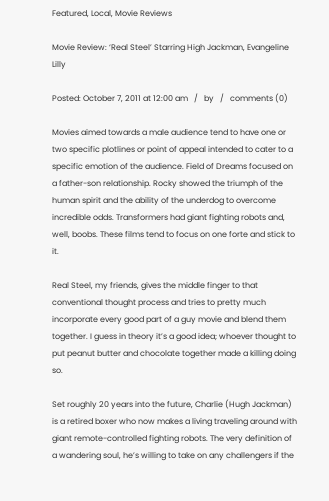Featured, Local, Movie Reviews

Movie Review: ‘Real Steel’ Starring High Jackman, Evangeline Lilly

Posted: October 7, 2011 at 12:00 am   /   by   /   comments (0)

Movies aimed towards a male audience tend to have one or two specific plotlines or point of appeal intended to cater to a specific emotion of the audience. Field of Dreams focused on a father-son relationship. Rocky showed the triumph of the human spirit and the ability of the underdog to overcome incredible odds. Transformers had giant fighting robots and, well, boobs. These films tend to focus on one forte and stick to it.

Real Steel, my friends, gives the middle finger to that conventional thought process and tries to pretty much incorporate every good part of a guy movie and blend them together. I guess in theory it’s a good idea; whoever thought to put peanut butter and chocolate together made a killing doing so.

Set roughly 20 years into the future, Charlie (Hugh Jackman) is a retired boxer who now makes a living traveling around with giant remote-controlled fighting robots. The very definition of a wandering soul, he’s willing to take on any challengers if the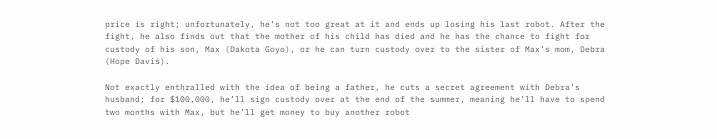price is right; unfortunately, he’s not too great at it and ends up losing his last robot. After the fight, he also finds out that the mother of his child has died and he has the chance to fight for custody of his son, Max (Dakota Goyo), or he can turn custody over to the sister of Max’s mom, Debra (Hope Davis).

Not exactly enthralled with the idea of being a father, he cuts a secret agreement with Debra’s husband; for $100,000, he’ll sign custody over at the end of the summer, meaning he’ll have to spend two months with Max, but he’ll get money to buy another robot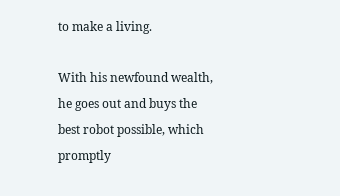to make a living.

With his newfound wealth, he goes out and buys the best robot possible, which promptly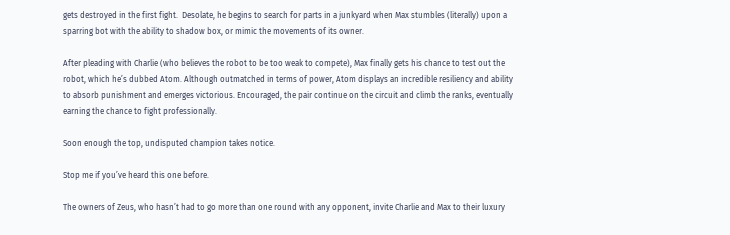gets destroyed in the first fight.  Desolate, he begins to search for parts in a junkyard when Max stumbles (literally) upon a sparring bot with the ability to shadow box, or mimic the movements of its owner.

After pleading with Charlie (who believes the robot to be too weak to compete), Max finally gets his chance to test out the robot, which he’s dubbed Atom. Although outmatched in terms of power, Atom displays an incredible resiliency and ability to absorb punishment and emerges victorious. Encouraged, the pair continue on the circuit and climb the ranks, eventually earning the chance to fight professionally.

Soon enough the top, undisputed champion takes notice.

Stop me if you’ve heard this one before.

The owners of Zeus, who hasn’t had to go more than one round with any opponent, invite Charlie and Max to their luxury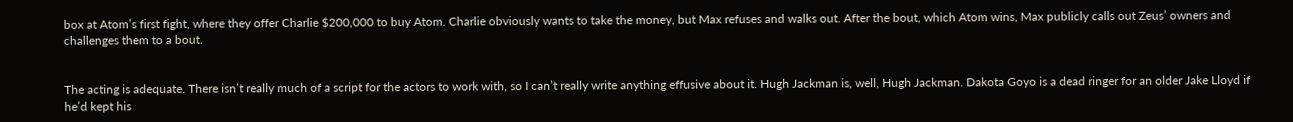box at Atom’s first fight, where they offer Charlie $200,000 to buy Atom. Charlie obviously wants to take the money, but Max refuses and walks out. After the bout, which Atom wins, Max publicly calls out Zeus’ owners and challenges them to a bout.


The acting is adequate. There isn’t really much of a script for the actors to work with, so I can’t really write anything effusive about it. Hugh Jackman is, well, Hugh Jackman. Dakota Goyo is a dead ringer for an older Jake Lloyd if he’d kept his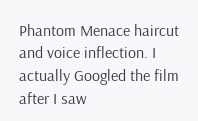Phantom Menace haircut and voice inflection. I actually Googled the film after I saw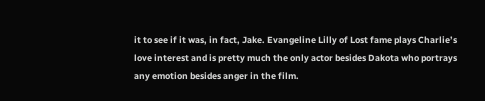it to see if it was, in fact, Jake. Evangeline Lilly of Lost fame plays Charlie’s love interest and is pretty much the only actor besides Dakota who portrays any emotion besides anger in the film.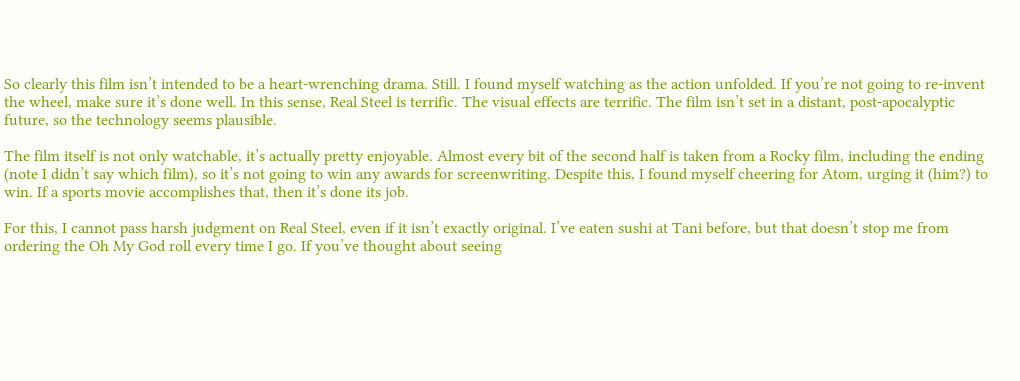So clearly this film isn’t intended to be a heart-wrenching drama. Still. I found myself watching as the action unfolded. If you’re not going to re-invent the wheel, make sure it’s done well. In this sense, Real Steel is terrific. The visual effects are terrific. The film isn’t set in a distant, post-apocalyptic future, so the technology seems plausible.

The film itself is not only watchable, it’s actually pretty enjoyable. Almost every bit of the second half is taken from a Rocky film, including the ending (note I didn’t say which film), so it’s not going to win any awards for screenwriting. Despite this, I found myself cheering for Atom, urging it (him?) to win. If a sports movie accomplishes that, then it’s done its job.

For this, I cannot pass harsh judgment on Real Steel, even if it isn’t exactly original. I’ve eaten sushi at Tani before, but that doesn’t stop me from ordering the Oh My God roll every time I go. If you’ve thought about seeing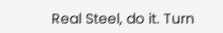Real Steel, do it. Turn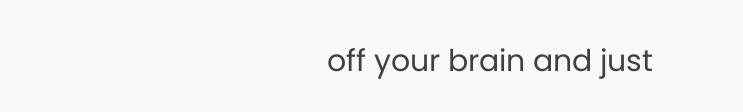off your brain and just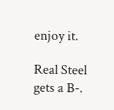enjoy it.

Real Steel gets a B-.